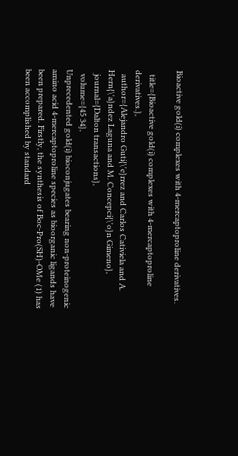Bioactive gold(i) complexes with 4-mercaptoproline derivatives.

  title={Bioactive gold(i) complexes with 4-mercaptoproline derivatives.},
  author={Alejandro Guti{\'e}rrez and Carlos Cativiela and A. Hern{\'a}ndez Laguna and M. Concepci{\'o}n Gimeno},
  journal={Dalton transactions},
  volume={45 34},
Unprecedented gold(i) bioconjugates bearing non-proteinogenic amino acid 4-mercaptoproline species as bioorganic ligands have been prepared. Firstly, the synthesis of Boc-Pro(SH)-OMe (1) has been accomplished by standard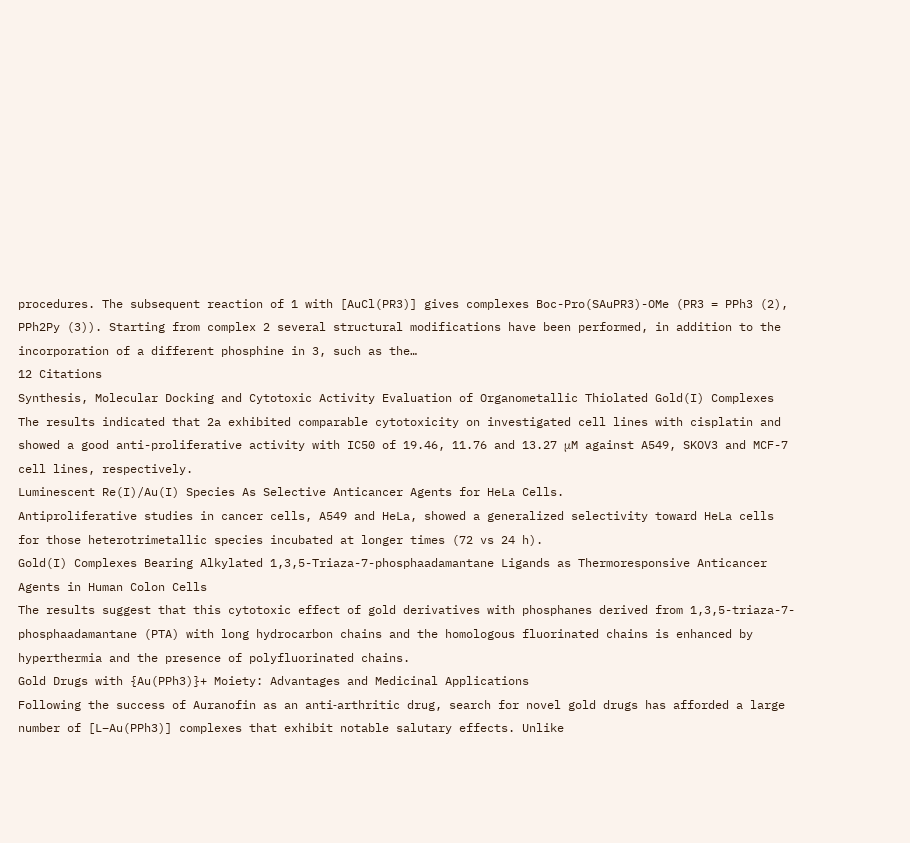procedures. The subsequent reaction of 1 with [AuCl(PR3)] gives complexes Boc-Pro(SAuPR3)-OMe (PR3 = PPh3 (2), PPh2Py (3)). Starting from complex 2 several structural modifications have been performed, in addition to the incorporation of a different phosphine in 3, such as the…
12 Citations
Synthesis, Molecular Docking and Cytotoxic Activity Evaluation of Organometallic Thiolated Gold(I) Complexes
The results indicated that 2a exhibited comparable cytotoxicity on investigated cell lines with cisplatin and showed a good anti-proliferative activity with IC50 of 19.46, 11.76 and 13.27 μM against A549, SKOV3 and MCF-7 cell lines, respectively.
Luminescent Re(I)/Au(I) Species As Selective Anticancer Agents for HeLa Cells.
Antiproliferative studies in cancer cells, A549 and HeLa, showed a generalized selectivity toward HeLa cells for those heterotrimetallic species incubated at longer times (72 vs 24 h).
Gold(I) Complexes Bearing Alkylated 1,3,5-Triaza-7-phosphaadamantane Ligands as Thermoresponsive Anticancer Agents in Human Colon Cells
The results suggest that this cytotoxic effect of gold derivatives with phosphanes derived from 1,3,5-triaza-7-phosphaadamantane (PTA) with long hydrocarbon chains and the homologous fluorinated chains is enhanced by hyperthermia and the presence of polyfluorinated chains.
Gold Drugs with {Au(PPh3)}+ Moiety: Advantages and Medicinal Applications
Following the success of Auranofin as an anti‐arthritic drug, search for novel gold drugs has afforded a large number of [L−Au(PPh3)] complexes that exhibit notable salutary effects. Unlike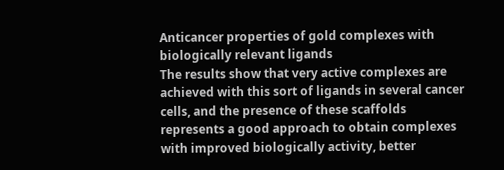Anticancer properties of gold complexes with biologically relevant ligands
The results show that very active complexes are achieved with this sort of ligands in several cancer cells, and the presence of these scaffolds represents a good approach to obtain complexes with improved biologically activity, better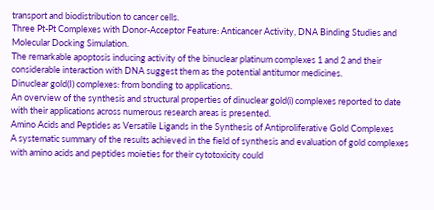transport and biodistribution to cancer cells.
Three Pt-Pt Complexes with Donor-Acceptor Feature: Anticancer Activity, DNA Binding Studies and Molecular Docking Simulation.
The remarkable apoptosis inducing activity of the binuclear platinum complexes 1 and 2 and their considerable interaction with DNA suggest them as the potential antitumor medicines.
Dinuclear gold(I) complexes: from bonding to applications.
An overview of the synthesis and structural properties of dinuclear gold(i) complexes reported to date with their applications across numerous research areas is presented.
Amino Acids and Peptides as Versatile Ligands in the Synthesis of Antiproliferative Gold Complexes
A systematic summary of the results achieved in the field of synthesis and evaluation of gold complexes with amino acids and peptides moieties for their cytotoxicity could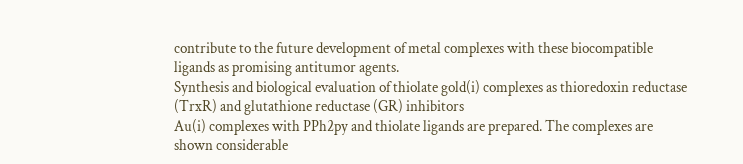contribute to the future development of metal complexes with these biocompatible ligands as promising antitumor agents.
Synthesis and biological evaluation of thiolate gold(i) complexes as thioredoxin reductase (TrxR) and glutathione reductase (GR) inhibitors
Au(i) complexes with PPh2py and thiolate ligands are prepared. The complexes are shown considerable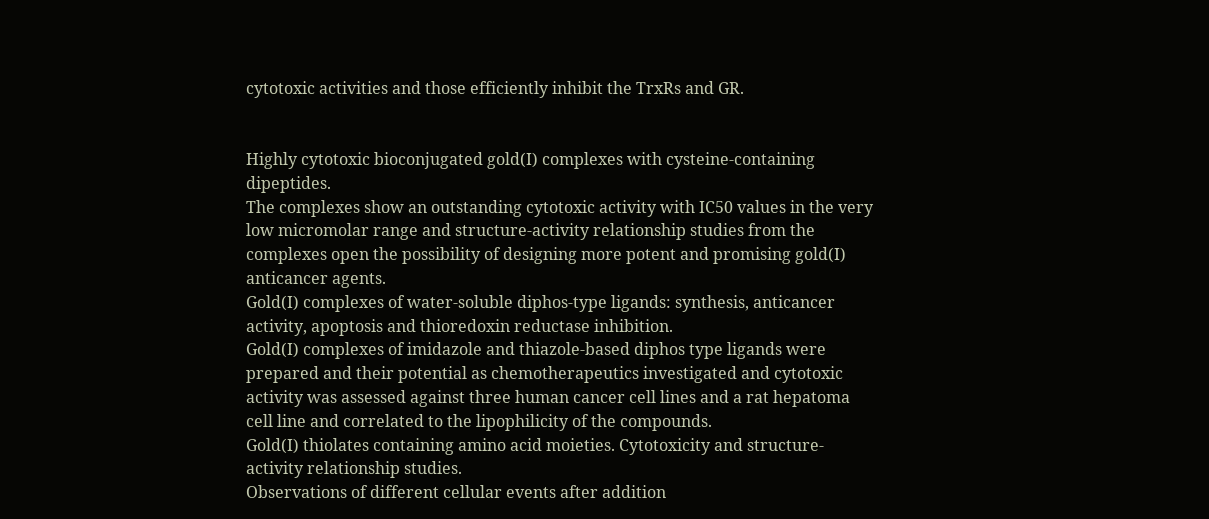cytotoxic activities and those efficiently inhibit the TrxRs and GR.


Highly cytotoxic bioconjugated gold(I) complexes with cysteine-containing dipeptides.
The complexes show an outstanding cytotoxic activity with IC50 values in the very low micromolar range and structure-activity relationship studies from the complexes open the possibility of designing more potent and promising gold(I) anticancer agents.
Gold(I) complexes of water-soluble diphos-type ligands: synthesis, anticancer activity, apoptosis and thioredoxin reductase inhibition.
Gold(I) complexes of imidazole and thiazole-based diphos type ligands were prepared and their potential as chemotherapeutics investigated and cytotoxic activity was assessed against three human cancer cell lines and a rat hepatoma cell line and correlated to the lipophilicity of the compounds.
Gold(I) thiolates containing amino acid moieties. Cytotoxicity and structure-activity relationship studies.
Observations of different cellular events after addition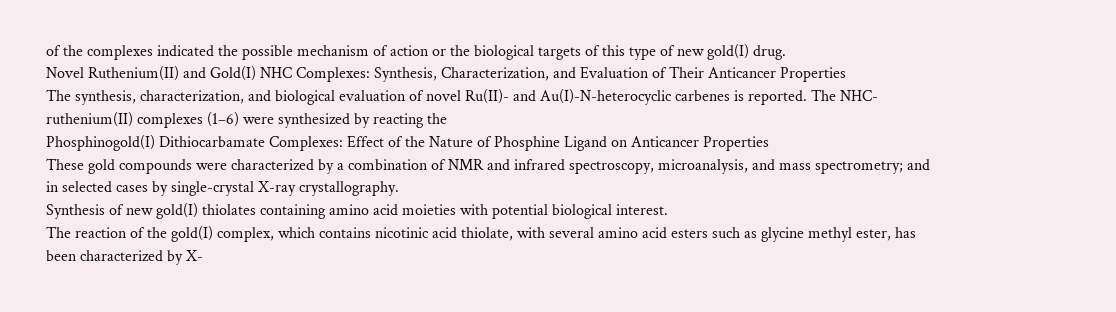of the complexes indicated the possible mechanism of action or the biological targets of this type of new gold(I) drug.
Novel Ruthenium(II) and Gold(I) NHC Complexes: Synthesis, Characterization, and Evaluation of Their Anticancer Properties
The synthesis, characterization, and biological evaluation of novel Ru(II)- and Au(I)-N-heterocyclic carbenes is reported. The NHC-ruthenium(II) complexes (1–6) were synthesized by reacting the
Phosphinogold(I) Dithiocarbamate Complexes: Effect of the Nature of Phosphine Ligand on Anticancer Properties
These gold compounds were characterized by a combination of NMR and infrared spectroscopy, microanalysis, and mass spectrometry; and in selected cases by single-crystal X-ray crystallography.
Synthesis of new gold(I) thiolates containing amino acid moieties with potential biological interest.
The reaction of the gold(I) complex, which contains nicotinic acid thiolate, with several amino acid esters such as glycine methyl ester, has been characterized by X-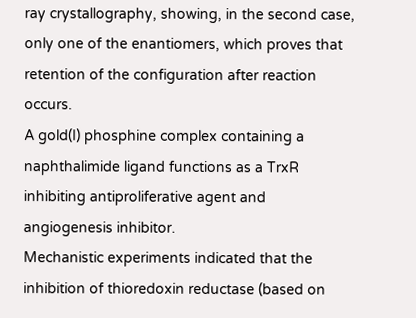ray crystallography, showing, in the second case, only one of the enantiomers, which proves that retention of the configuration after reaction occurs.
A gold(I) phosphine complex containing a naphthalimide ligand functions as a TrxR inhibiting antiproliferative agent and angiogenesis inhibitor.
Mechanistic experiments indicated that the inhibition of thioredoxin reductase (based on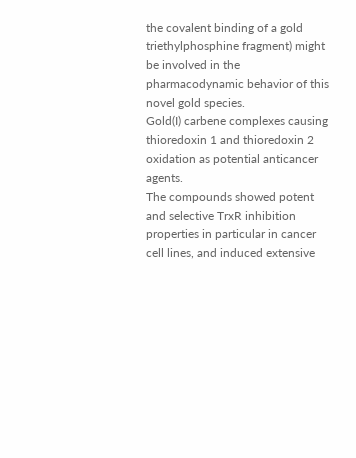the covalent binding of a gold triethylphosphine fragment) might be involved in the pharmacodynamic behavior of this novel gold species.
Gold(I) carbene complexes causing thioredoxin 1 and thioredoxin 2 oxidation as potential anticancer agents.
The compounds showed potent and selective TrxR inhibition properties in particular in cancer cell lines, and induced extensive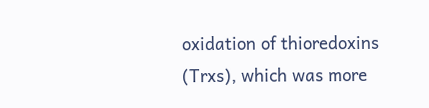oxidation of thioredoxins (Trxs), which was more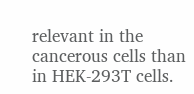relevant in the cancerous cells than in HEK-293T cells.